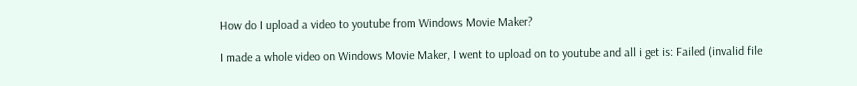How do I upload a video to youtube from Windows Movie Maker?

I made a whole video on Windows Movie Maker, I went to upload on to youtube and all i get is: Failed (invalid file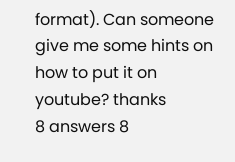format). Can someone give me some hints on how to put it on youtube? thanks
8 answers 8